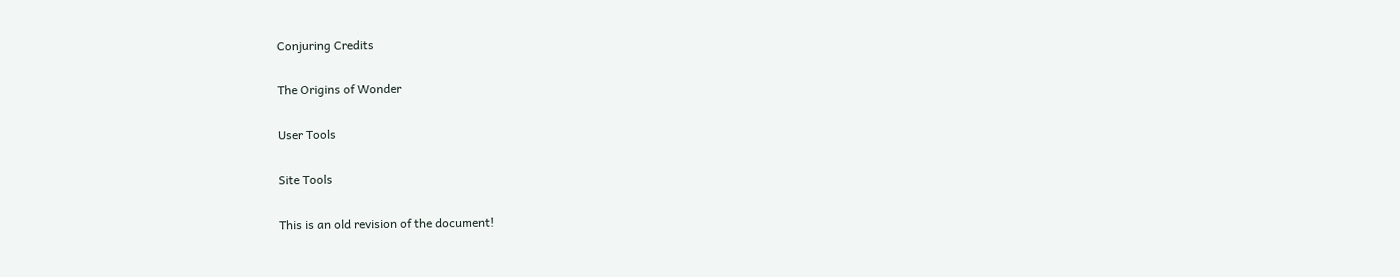Conjuring Credits

The Origins of Wonder

User Tools

Site Tools

This is an old revision of the document!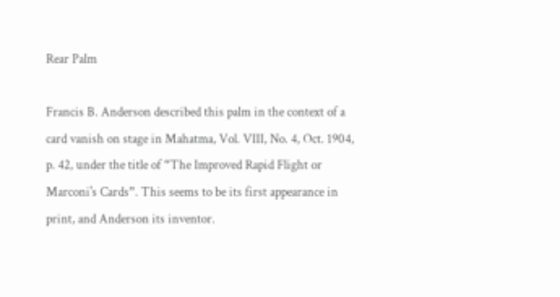Rear Palm

Francis B. Anderson described this palm in the context of a card vanish on stage in Mahatma, Vol. VIII, No. 4, Oct. 1904, p. 42, under the title of “The Improved Rapid Flight or Marconi's Cards”. This seems to be its first appearance in print, and Anderson its inventor.